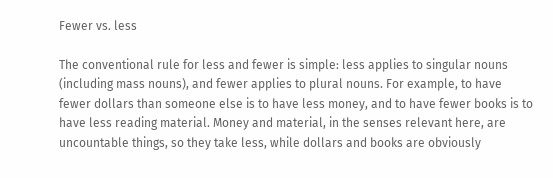Fewer vs. less

The conventional rule for less and fewer is simple: less applies to singular nouns (including mass nouns), and fewer applies to plural nouns. For example, to have fewer dollars than someone else is to have less money, and to have fewer books is to have less reading material. Money and material, in the senses relevant here, are uncountable things, so they take less, while dollars and books are obviously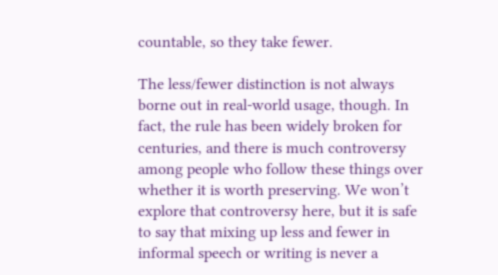countable, so they take fewer.

The less/fewer distinction is not always borne out in real-world usage, though. In fact, the rule has been widely broken for centuries, and there is much controversy among people who follow these things over whether it is worth preserving. We won’t explore that controversy here, but it is safe to say that mixing up less and fewer in informal speech or writing is never a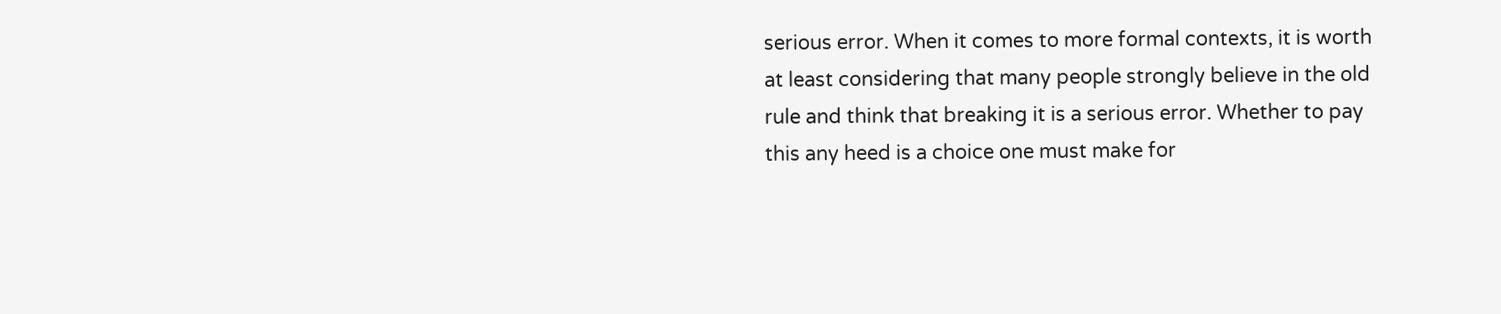serious error. When it comes to more formal contexts, it is worth at least considering that many people strongly believe in the old rule and think that breaking it is a serious error. Whether to pay this any heed is a choice one must make for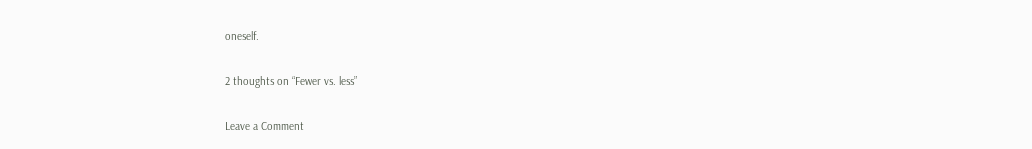oneself.

2 thoughts on “Fewer vs. less”

Leave a Comment